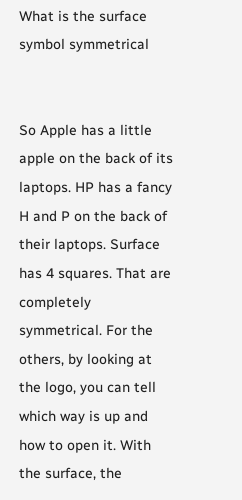What is the surface symbol symmetrical


So Apple has a little apple on the back of its laptops. HP has a fancy H and P on the back of their laptops. Surface has 4 squares. That are completely symmetrical. For the others, by looking at the logo, you can tell which way is up and how to open it. With the surface, the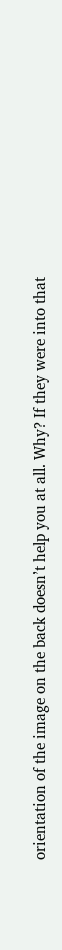orientation of the image on the back doesn’t help you at all. Why? If they were into that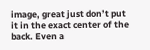image, great just don’t put it in the exact center of the back. Even a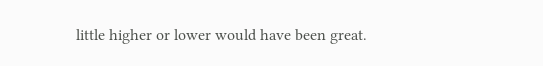little higher or lower would have been great.